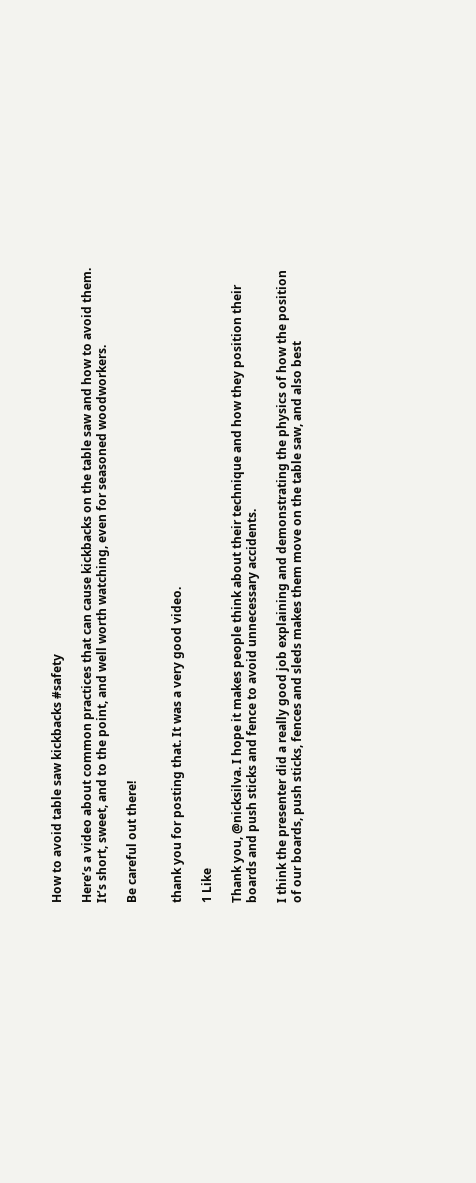How to avoid table saw kickbacks #safety

Here’s a video about common practices that can cause kickbacks on the table saw and how to avoid them. It’s short, sweet, and to the point, and well worth watching, even for seasoned woodworkers.

Be careful out there!


thank you for posting that. It was a very good video.

1 Like

Thank you, @nicksilva. I hope it makes people think about their technique and how they position their boards and push sticks and fence to avoid unnecessary accidents.

I think the presenter did a really good job explaining and demonstrating the physics of how the position of our boards, push sticks, fences and sleds makes them move on the table saw, and also best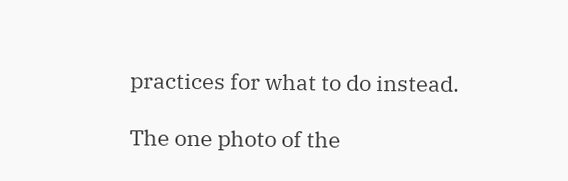practices for what to do instead.

The one photo of the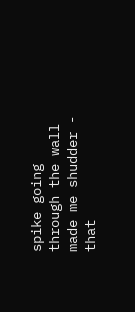spike going through the wall made me shudder - that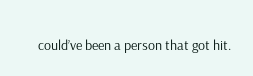could’ve been a person that got hit.